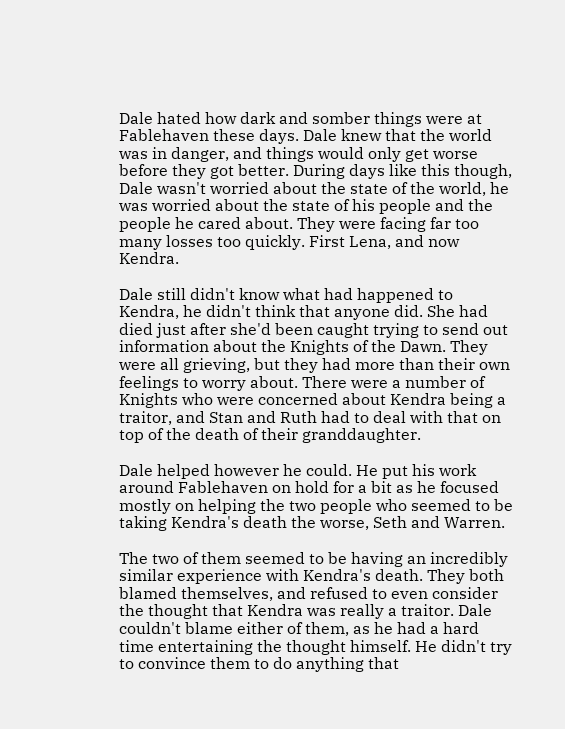Dale hated how dark and somber things were at Fablehaven these days. Dale knew that the world was in danger, and things would only get worse before they got better. During days like this though, Dale wasn't worried about the state of the world, he was worried about the state of his people and the people he cared about. They were facing far too many losses too quickly. First Lena, and now Kendra.

Dale still didn't know what had happened to Kendra, he didn't think that anyone did. She had died just after she'd been caught trying to send out information about the Knights of the Dawn. They were all grieving, but they had more than their own feelings to worry about. There were a number of Knights who were concerned about Kendra being a traitor, and Stan and Ruth had to deal with that on top of the death of their granddaughter.

Dale helped however he could. He put his work around Fablehaven on hold for a bit as he focused mostly on helping the two people who seemed to be taking Kendra's death the worse, Seth and Warren.

The two of them seemed to be having an incredibly similar experience with Kendra's death. They both blamed themselves, and refused to even consider the thought that Kendra was really a traitor. Dale couldn't blame either of them, as he had a hard time entertaining the thought himself. He didn't try to convince them to do anything that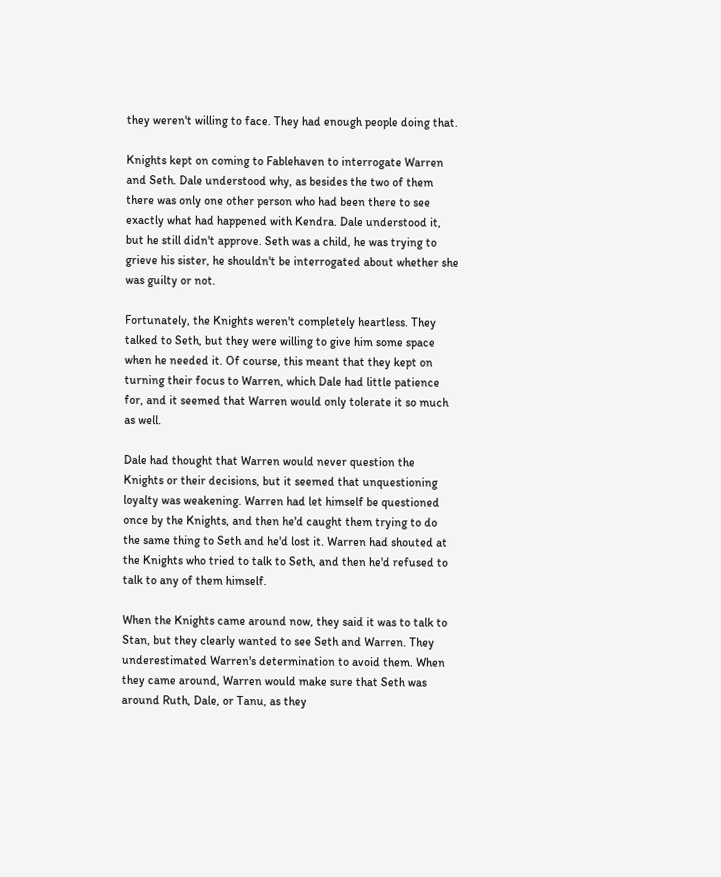they weren't willing to face. They had enough people doing that.

Knights kept on coming to Fablehaven to interrogate Warren and Seth. Dale understood why, as besides the two of them there was only one other person who had been there to see exactly what had happened with Kendra. Dale understood it, but he still didn't approve. Seth was a child, he was trying to grieve his sister, he shouldn't be interrogated about whether she was guilty or not.

Fortunately, the Knights weren't completely heartless. They talked to Seth, but they were willing to give him some space when he needed it. Of course, this meant that they kept on turning their focus to Warren, which Dale had little patience for, and it seemed that Warren would only tolerate it so much as well.

Dale had thought that Warren would never question the Knights or their decisions, but it seemed that unquestioning loyalty was weakening. Warren had let himself be questioned once by the Knights, and then he'd caught them trying to do the same thing to Seth and he'd lost it. Warren had shouted at the Knights who tried to talk to Seth, and then he'd refused to talk to any of them himself.

When the Knights came around now, they said it was to talk to Stan, but they clearly wanted to see Seth and Warren. They underestimated Warren's determination to avoid them. When they came around, Warren would make sure that Seth was around Ruth, Dale, or Tanu, as they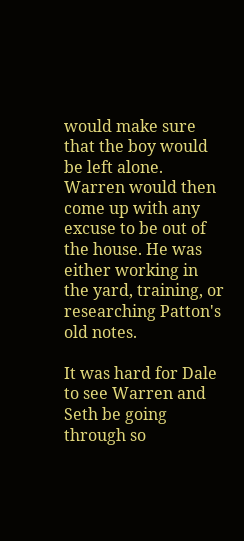would make sure that the boy would be left alone. Warren would then come up with any excuse to be out of the house. He was either working in the yard, training, or researching Patton's old notes.

It was hard for Dale to see Warren and Seth be going through so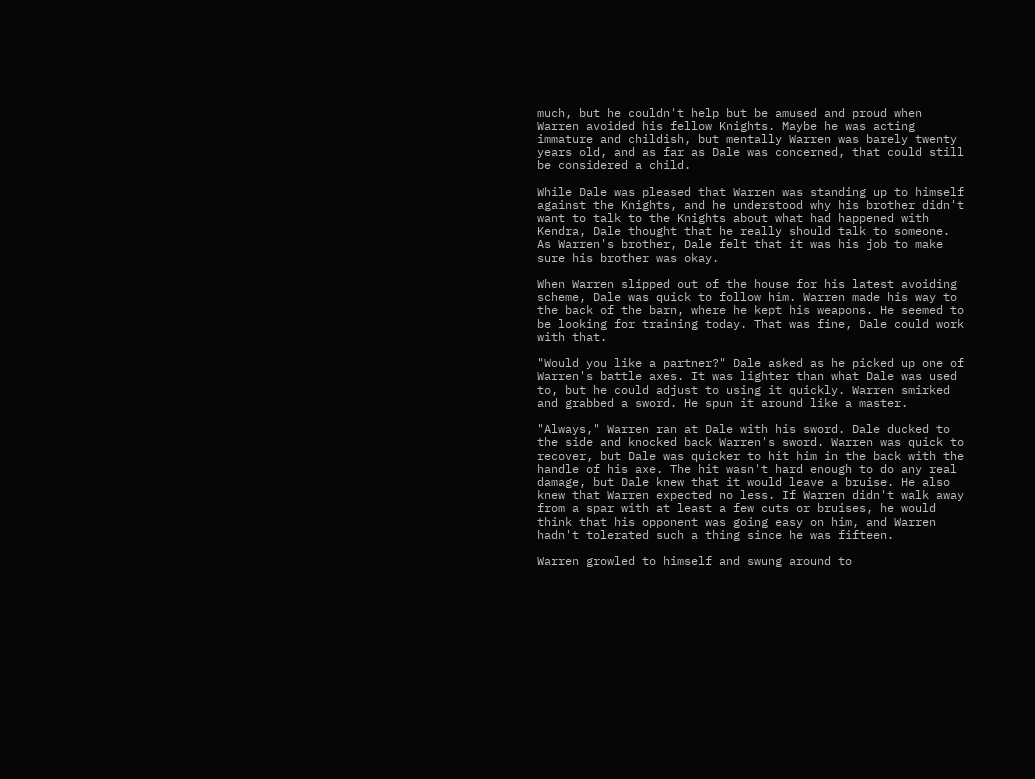much, but he couldn't help but be amused and proud when Warren avoided his fellow Knights. Maybe he was acting immature and childish, but mentally Warren was barely twenty years old, and as far as Dale was concerned, that could still be considered a child.

While Dale was pleased that Warren was standing up to himself against the Knights, and he understood why his brother didn't want to talk to the Knights about what had happened with Kendra, Dale thought that he really should talk to someone. As Warren's brother, Dale felt that it was his job to make sure his brother was okay.

When Warren slipped out of the house for his latest avoiding scheme, Dale was quick to follow him. Warren made his way to the back of the barn, where he kept his weapons. He seemed to be looking for training today. That was fine, Dale could work with that.

"Would you like a partner?" Dale asked as he picked up one of Warren's battle axes. It was lighter than what Dale was used to, but he could adjust to using it quickly. Warren smirked and grabbed a sword. He spun it around like a master.

"Always," Warren ran at Dale with his sword. Dale ducked to the side and knocked back Warren's sword. Warren was quick to recover, but Dale was quicker to hit him in the back with the handle of his axe. The hit wasn't hard enough to do any real damage, but Dale knew that it would leave a bruise. He also knew that Warren expected no less. If Warren didn't walk away from a spar with at least a few cuts or bruises, he would think that his opponent was going easy on him, and Warren hadn't tolerated such a thing since he was fifteen.

Warren growled to himself and swung around to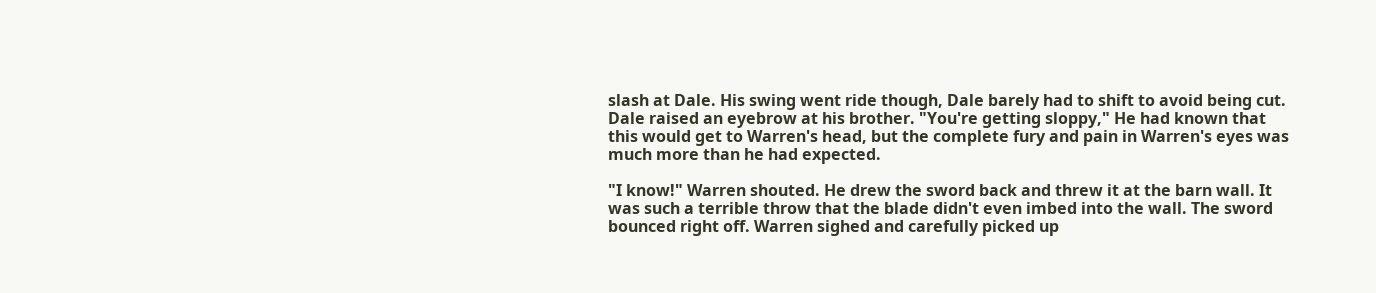slash at Dale. His swing went ride though, Dale barely had to shift to avoid being cut. Dale raised an eyebrow at his brother. "You're getting sloppy," He had known that this would get to Warren's head, but the complete fury and pain in Warren's eyes was much more than he had expected.

"I know!" Warren shouted. He drew the sword back and threw it at the barn wall. It was such a terrible throw that the blade didn't even imbed into the wall. The sword bounced right off. Warren sighed and carefully picked up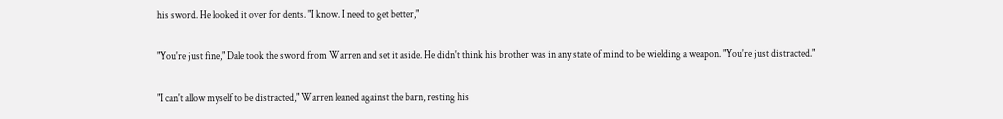his sword. He looked it over for dents. "I know. I need to get better,"

"You're just fine," Dale took the sword from Warren and set it aside. He didn't think his brother was in any state of mind to be wielding a weapon. "You're just distracted."

"I can't allow myself to be distracted," Warren leaned against the barn, resting his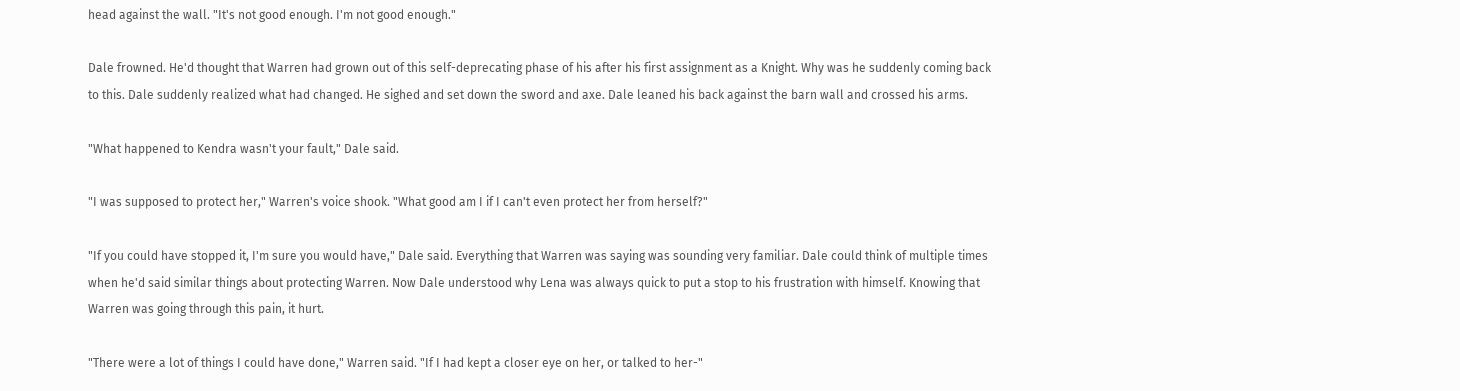head against the wall. "It's not good enough. I'm not good enough."

Dale frowned. He'd thought that Warren had grown out of this self-deprecating phase of his after his first assignment as a Knight. Why was he suddenly coming back to this. Dale suddenly realized what had changed. He sighed and set down the sword and axe. Dale leaned his back against the barn wall and crossed his arms.

"What happened to Kendra wasn't your fault," Dale said.

"I was supposed to protect her," Warren's voice shook. "What good am I if I can't even protect her from herself?"

"If you could have stopped it, I'm sure you would have," Dale said. Everything that Warren was saying was sounding very familiar. Dale could think of multiple times when he'd said similar things about protecting Warren. Now Dale understood why Lena was always quick to put a stop to his frustration with himself. Knowing that Warren was going through this pain, it hurt.

"There were a lot of things I could have done," Warren said. "If I had kept a closer eye on her, or talked to her-"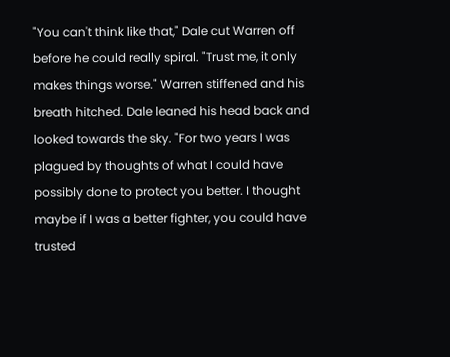"You can't think like that," Dale cut Warren off before he could really spiral. "Trust me, it only makes things worse." Warren stiffened and his breath hitched. Dale leaned his head back and looked towards the sky. "For two years I was plagued by thoughts of what I could have possibly done to protect you better. I thought maybe if I was a better fighter, you could have trusted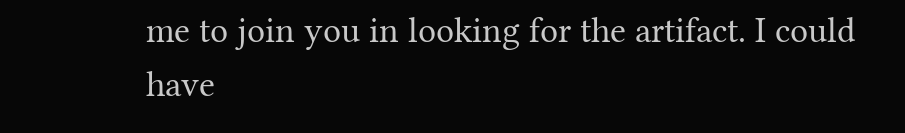me to join you in looking for the artifact. I could have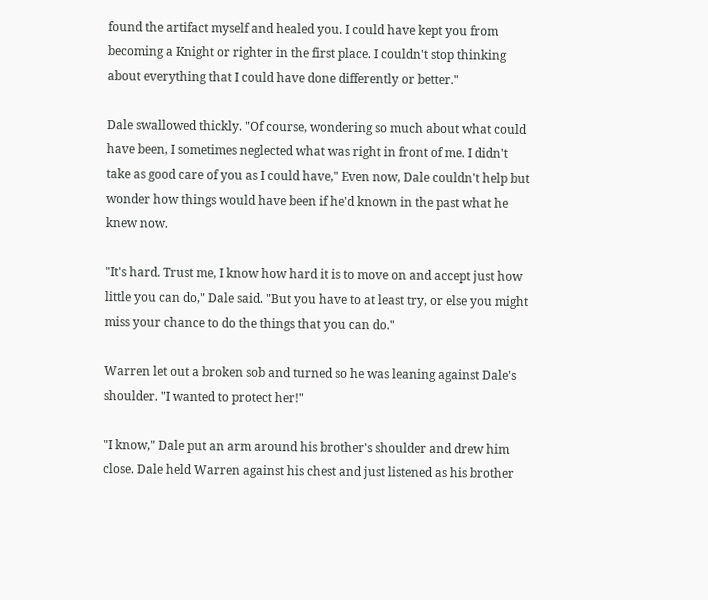found the artifact myself and healed you. I could have kept you from becoming a Knight or righter in the first place. I couldn't stop thinking about everything that I could have done differently or better."

Dale swallowed thickly. "Of course, wondering so much about what could have been, I sometimes neglected what was right in front of me. I didn't take as good care of you as I could have," Even now, Dale couldn't help but wonder how things would have been if he'd known in the past what he knew now.

"It's hard. Trust me, I know how hard it is to move on and accept just how little you can do," Dale said. "But you have to at least try, or else you might miss your chance to do the things that you can do."

Warren let out a broken sob and turned so he was leaning against Dale's shoulder. "I wanted to protect her!"

"I know," Dale put an arm around his brother's shoulder and drew him close. Dale held Warren against his chest and just listened as his brother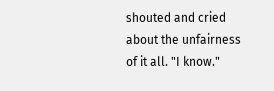shouted and cried about the unfairness of it all. "I know."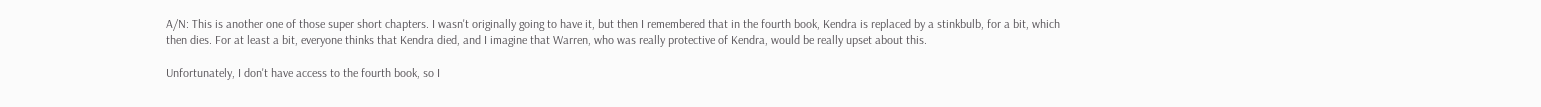A/N: This is another one of those super short chapters. I wasn't originally going to have it, but then I remembered that in the fourth book, Kendra is replaced by a stinkbulb, for a bit, which then dies. For at least a bit, everyone thinks that Kendra died, and I imagine that Warren, who was really protective of Kendra, would be really upset about this.

Unfortunately, I don't have access to the fourth book, so I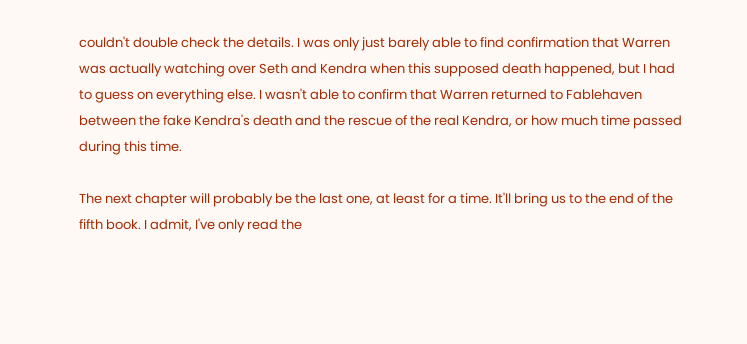couldn't double check the details. I was only just barely able to find confirmation that Warren was actually watching over Seth and Kendra when this supposed death happened, but I had to guess on everything else. I wasn't able to confirm that Warren returned to Fablehaven between the fake Kendra's death and the rescue of the real Kendra, or how much time passed during this time.

The next chapter will probably be the last one, at least for a time. It'll bring us to the end of the fifth book. I admit, I've only read the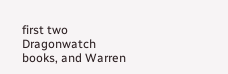first two Dragonwatch books, and Warren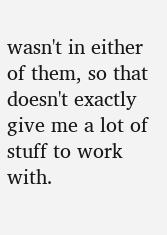wasn't in either of them, so that doesn't exactly give me a lot of stuff to work with.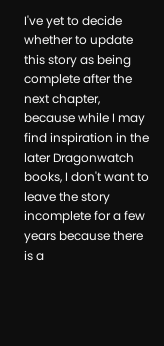I've yet to decide whether to update this story as being complete after the next chapter, because while I may find inspiration in the later Dragonwatch books, I don't want to leave the story incomplete for a few years because there is a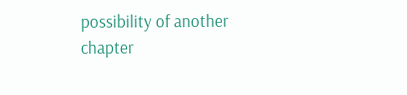possibility of another chapter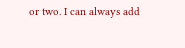or two. I can always add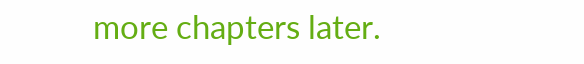more chapters later.